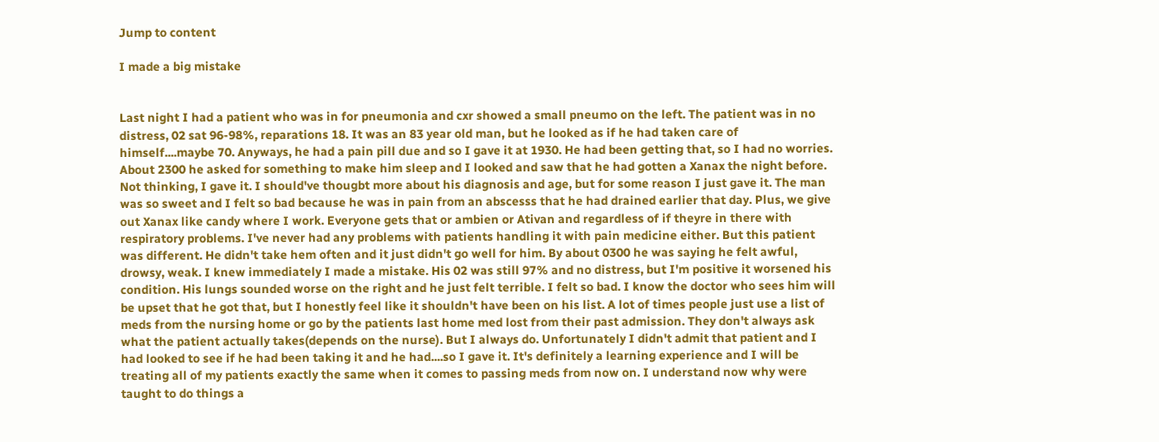Jump to content

I made a big mistake


Last night I had a patient who was in for pneumonia and cxr showed a small pneumo on the left. The patient was in no distress, 02 sat 96-98%, reparations 18. It was an 83 year old man, but he looked as if he had taken care of himself....maybe 70. Anyways, he had a pain pill due and so I gave it at 1930. He had been getting that, so I had no worries. About 2300 he asked for something to make him sleep and I looked and saw that he had gotten a Xanax the night before. Not thinking, I gave it. I should've thougbt more about his diagnosis and age, but for some reason I just gave it. The man was so sweet and I felt so bad because he was in pain from an abscesss that he had drained earlier that day. Plus, we give out Xanax like candy where I work. Everyone gets that or ambien or Ativan and regardless of if theyre in there with respiratory problems. I've never had any problems with patients handling it with pain medicine either. But this patient was different. He didn't take hem often and it just didn't go well for him. By about 0300 he was saying he felt awful, drowsy, weak. I knew immediately I made a mistake. His 02 was still 97% and no distress, but I'm positive it worsened his condition. His lungs sounded worse on the right and he just felt terrible. I felt so bad. I know the doctor who sees him will be upset that he got that, but I honestly feel like it shouldn't have been on his list. A lot of times people just use a list of meds from the nursing home or go by the patients last home med lost from their past admission. They don't always ask what the patient actually takes(depends on the nurse). But I always do. Unfortunately I didn't admit that patient and I had looked to see if he had been taking it and he had....so I gave it. It's definitely a learning experience and I will be treating all of my patients exactly the same when it comes to passing meds from now on. I understand now why were taught to do things a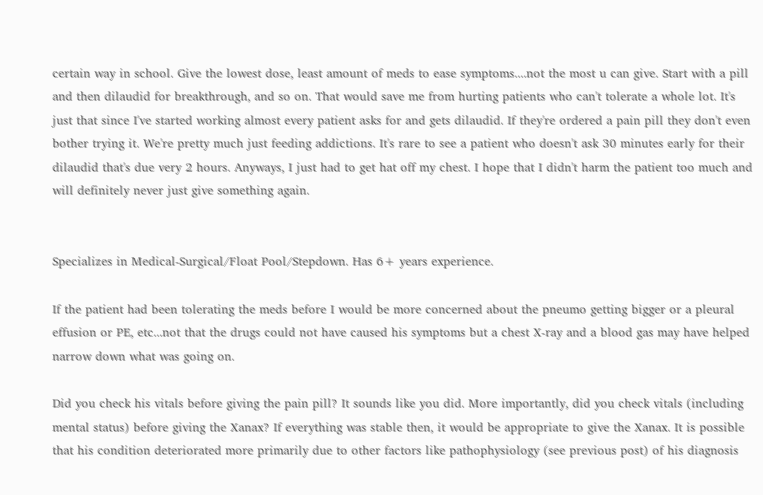certain way in school. Give the lowest dose, least amount of meds to ease symptoms....not the most u can give. Start with a pill and then dilaudid for breakthrough, and so on. That would save me from hurting patients who can't tolerate a whole lot. It's just that since I've started working almost every patient asks for and gets dilaudid. If they're ordered a pain pill they don't even bother trying it. We're pretty much just feeding addictions. It's rare to see a patient who doesn't ask 30 minutes early for their dilaudid that's due very 2 hours. Anyways, I just had to get hat off my chest. I hope that I didn't harm the patient too much and will definitely never just give something again.


Specializes in Medical-Surgical/Float Pool/Stepdown. Has 6+ years experience.

If the patient had been tolerating the meds before I would be more concerned about the pneumo getting bigger or a pleural effusion or PE, etc...not that the drugs could not have caused his symptoms but a chest X-ray and a blood gas may have helped narrow down what was going on.

Did you check his vitals before giving the pain pill? It sounds like you did. More importantly, did you check vitals (including mental status) before giving the Xanax? If everything was stable then, it would be appropriate to give the Xanax. It is possible that his condition deteriorated more primarily due to other factors like pathophysiology (see previous post) of his diagnosis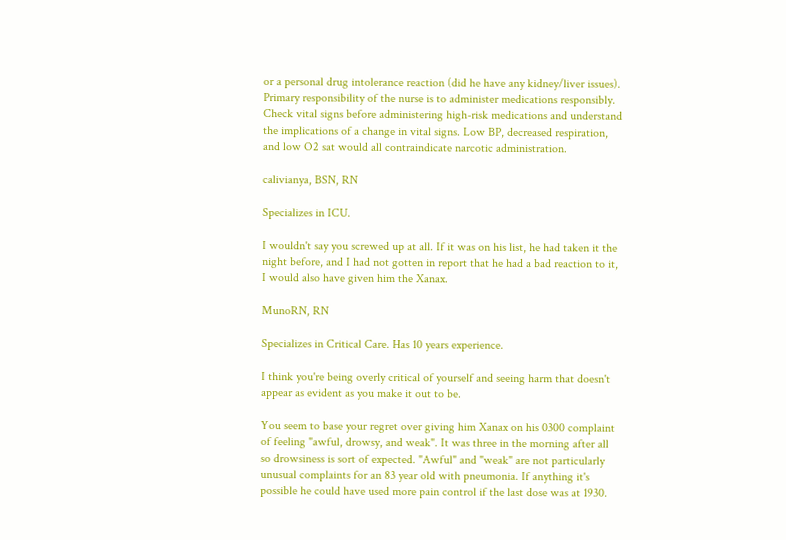or a personal drug intolerance reaction (did he have any kidney/liver issues). Primary responsibility of the nurse is to administer medications responsibly. Check vital signs before administering high-risk medications and understand the implications of a change in vital signs. Low BP, decreased respiration, and low O2 sat would all contraindicate narcotic administration.

calivianya, BSN, RN

Specializes in ICU.

I wouldn't say you screwed up at all. If it was on his list, he had taken it the night before, and I had not gotten in report that he had a bad reaction to it, I would also have given him the Xanax.

MunoRN, RN

Specializes in Critical Care. Has 10 years experience.

I think you're being overly critical of yourself and seeing harm that doesn't appear as evident as you make it out to be.

You seem to base your regret over giving him Xanax on his 0300 complaint of feeling "awful, drowsy, and weak". It was three in the morning after all so drowsiness is sort of expected. "Awful" and "weak" are not particularly unusual complaints for an 83 year old with pneumonia. If anything it's possible he could have used more pain control if the last dose was at 1930.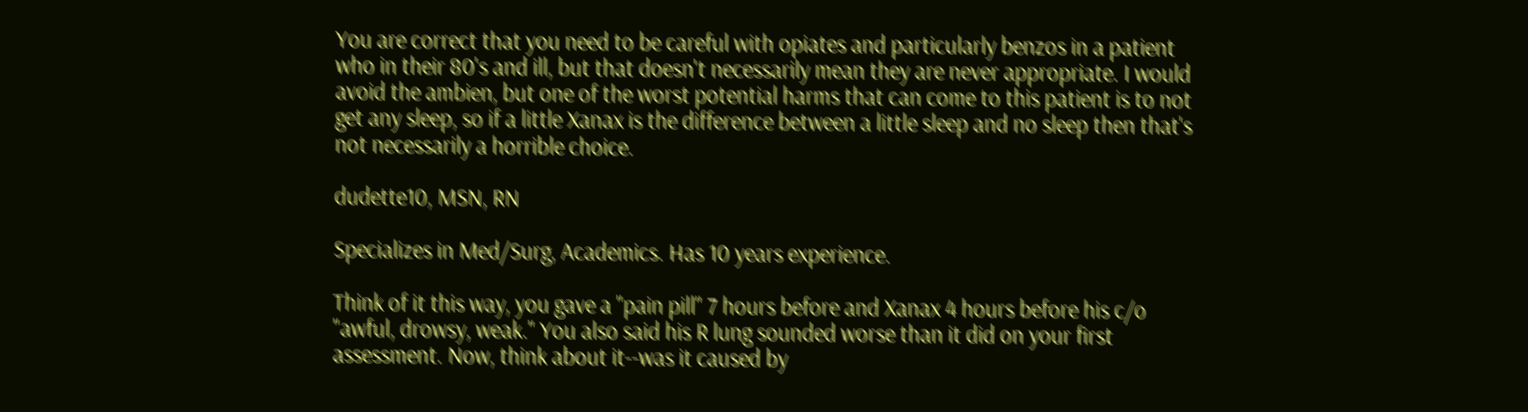You are correct that you need to be careful with opiates and particularly benzos in a patient who in their 80's and ill, but that doesn't necessarily mean they are never appropriate. I would avoid the ambien, but one of the worst potential harms that can come to this patient is to not get any sleep, so if a little Xanax is the difference between a little sleep and no sleep then that's not necessarily a horrible choice.

dudette10, MSN, RN

Specializes in Med/Surg, Academics. Has 10 years experience.

Think of it this way, you gave a "pain pill" 7 hours before and Xanax 4 hours before his c/o "awful, drowsy, weak." You also said his R lung sounded worse than it did on your first assessment. Now, think about it--was it caused by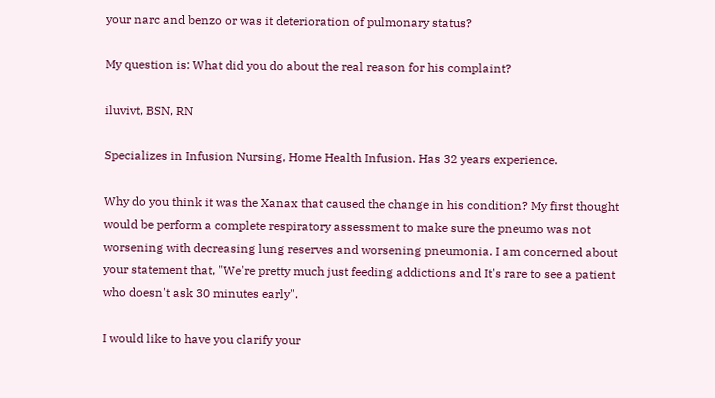your narc and benzo or was it deterioration of pulmonary status?

My question is: What did you do about the real reason for his complaint?

iluvivt, BSN, RN

Specializes in Infusion Nursing, Home Health Infusion. Has 32 years experience.

Why do you think it was the Xanax that caused the change in his condition? My first thought would be perform a complete respiratory assessment to make sure the pneumo was not worsening with decreasing lung reserves and worsening pneumonia. I am concerned about your statement that, "We're pretty much just feeding addictions and It's rare to see a patient who doesn't ask 30 minutes early".

I would like to have you clarify your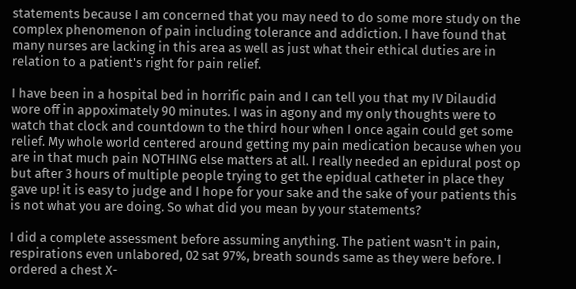statements because I am concerned that you may need to do some more study on the complex phenomenon of pain including tolerance and addiction. I have found that many nurses are lacking in this area as well as just what their ethical duties are in relation to a patient's right for pain relief.

I have been in a hospital bed in horrific pain and I can tell you that my IV Dilaudid wore off in appoximately 90 minutes. I was in agony and my only thoughts were to watch that clock and countdown to the third hour when I once again could get some relief. My whole world centered around getting my pain medication because when you are in that much pain NOTHING else matters at all. I really needed an epidural post op but after 3 hours of multiple people trying to get the epidual catheter in place they gave up! it is easy to judge and I hope for your sake and the sake of your patients this is not what you are doing. So what did you mean by your statements?

I did a complete assessment before assuming anything. The patient wasn't in pain, respirations even unlabored, 02 sat 97%, breath sounds same as they were before. I ordered a chest X-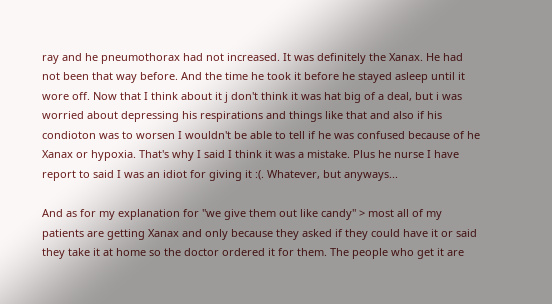ray and he pneumothorax had not increased. It was definitely the Xanax. He had not been that way before. And the time he took it before he stayed asleep until it wore off. Now that I think about it j don't think it was hat big of a deal, but i was worried about depressing his respirations and things like that and also if his condioton was to worsen I wouldn't be able to tell if he was confused because of he Xanax or hypoxia. That's why I said I think it was a mistake. Plus he nurse I have report to said I was an idiot for giving it :(. Whatever, but anyways...

And as for my explanation for "we give them out like candy" > most all of my patients are getting Xanax and only because they asked if they could have it or said they take it at home so the doctor ordered it for them. The people who get it are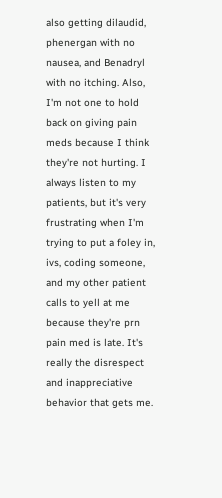also getting dilaudid, phenergan with no nausea, and Benadryl with no itching. Also, I'm not one to hold back on giving pain meds because I think they're not hurting. I always listen to my patients, but it's very frustrating when I'm trying to put a foley in, ivs, coding someone, and my other patient calls to yell at me because they're prn pain med is late. It's really the disrespect and inappreciative behavior that gets me.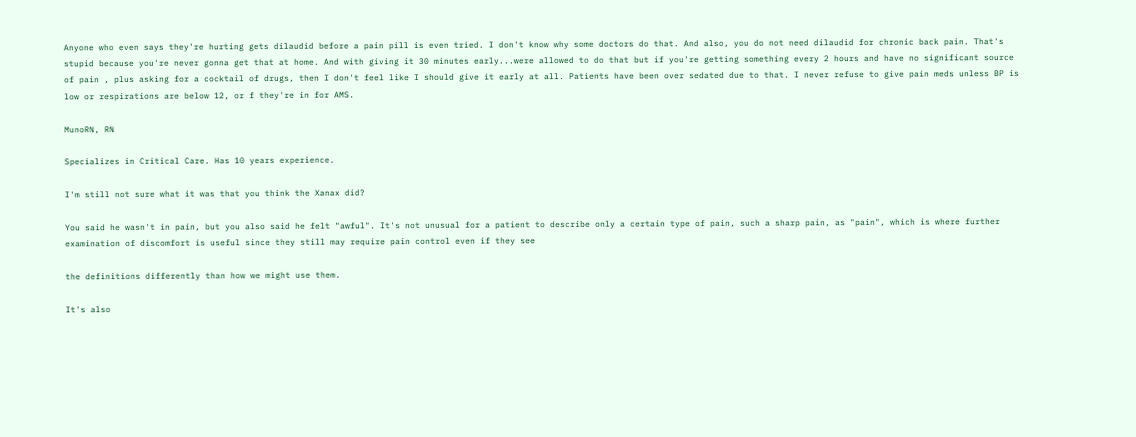Anyone who even says they're hurting gets dilaudid before a pain pill is even tried. I don't know why some doctors do that. And also, you do not need dilaudid for chronic back pain. That's stupid because you're never gonna get that at home. And with giving it 30 minutes early...were allowed to do that but if you're getting something every 2 hours and have no significant source of pain , plus asking for a cocktail of drugs, then I don't feel like I should give it early at all. Patients have been over sedated due to that. I never refuse to give pain meds unless BP is low or respirations are below 12, or f they're in for AMS.

MunoRN, RN

Specializes in Critical Care. Has 10 years experience.

I'm still not sure what it was that you think the Xanax did?

You said he wasn't in pain, but you also said he felt "awful". It's not unusual for a patient to describe only a certain type of pain, such a sharp pain, as "pain", which is where further examination of discomfort is useful since they still may require pain control even if they see

the definitions differently than how we might use them.

It's also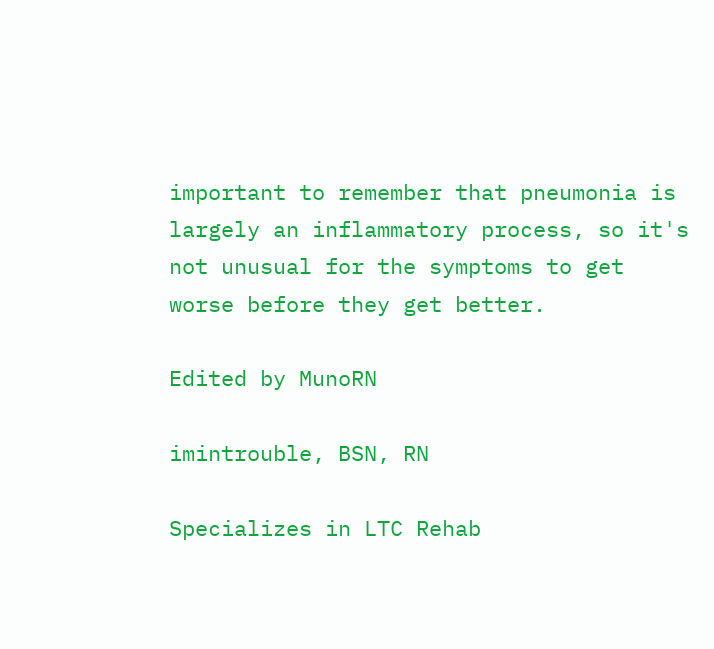important to remember that pneumonia is largely an inflammatory process, so it's not unusual for the symptoms to get worse before they get better.

Edited by MunoRN

imintrouble, BSN, RN

Specializes in LTC Rehab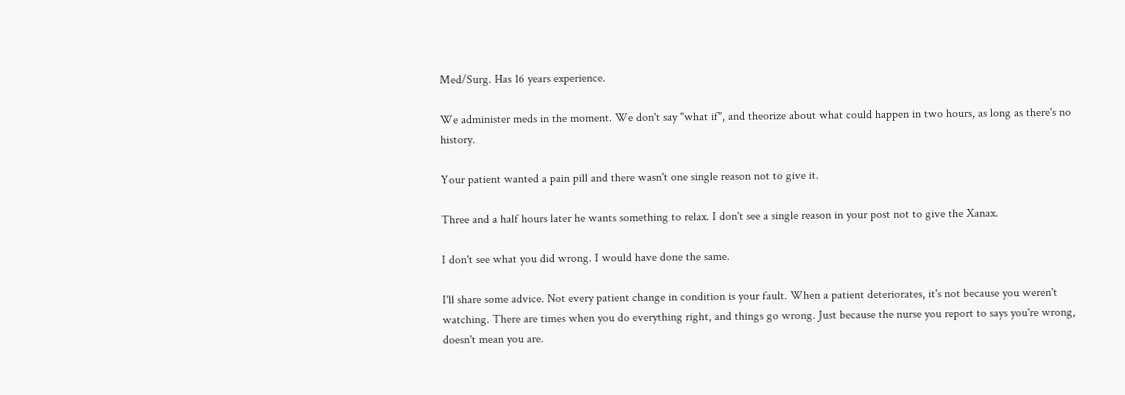Med/Surg. Has 16 years experience.

We administer meds in the moment. We don't say "what if", and theorize about what could happen in two hours, as long as there's no history.

Your patient wanted a pain pill and there wasn't one single reason not to give it.

Three and a half hours later he wants something to relax. I don't see a single reason in your post not to give the Xanax.

I don't see what you did wrong. I would have done the same.

I'll share some advice. Not every patient change in condition is your fault. When a patient deteriorates, it's not because you weren't watching. There are times when you do everything right, and things go wrong. Just because the nurse you report to says you're wrong, doesn't mean you are.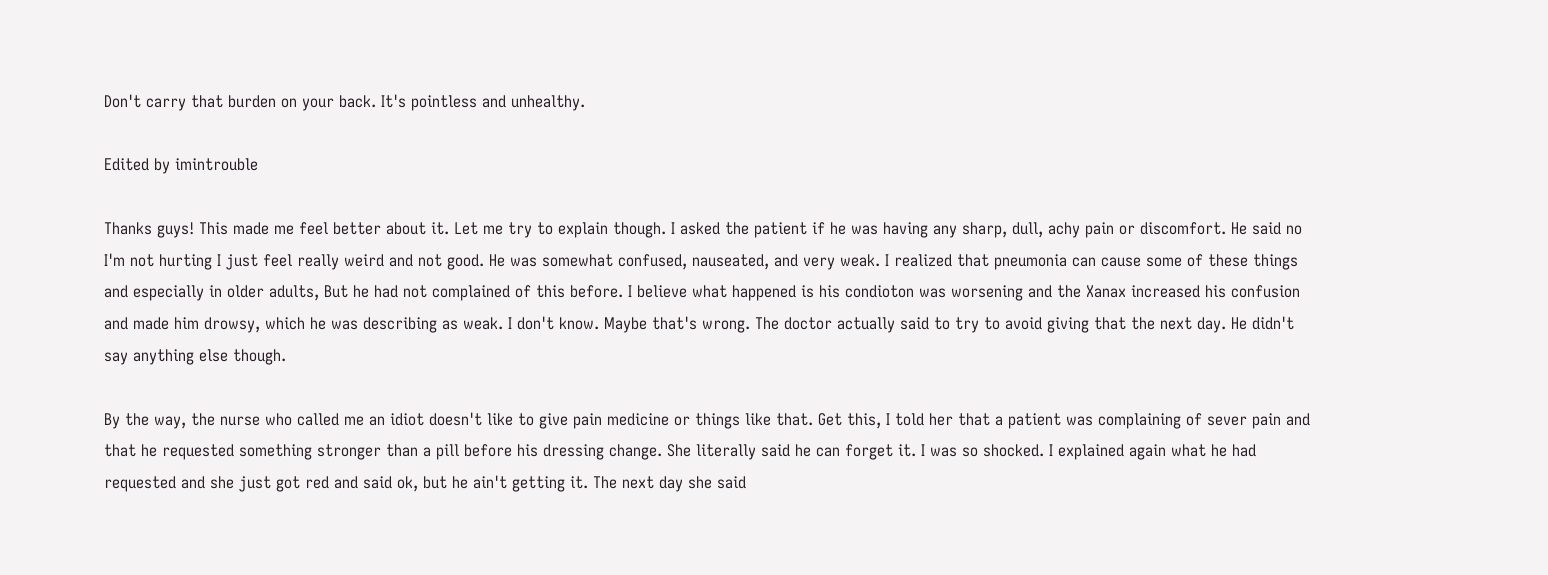Don't carry that burden on your back. It's pointless and unhealthy.

Edited by imintrouble

Thanks guys! This made me feel better about it. Let me try to explain though. I asked the patient if he was having any sharp, dull, achy pain or discomfort. He said no I'm not hurting I just feel really weird and not good. He was somewhat confused, nauseated, and very weak. I realized that pneumonia can cause some of these things and especially in older adults, But he had not complained of this before. I believe what happened is his condioton was worsening and the Xanax increased his confusion and made him drowsy, which he was describing as weak. I don't know. Maybe that's wrong. The doctor actually said to try to avoid giving that the next day. He didn't say anything else though.

By the way, the nurse who called me an idiot doesn't like to give pain medicine or things like that. Get this, I told her that a patient was complaining of sever pain and that he requested something stronger than a pill before his dressing change. She literally said he can forget it. I was so shocked. I explained again what he had requested and she just got red and said ok, but he ain't getting it. The next day she said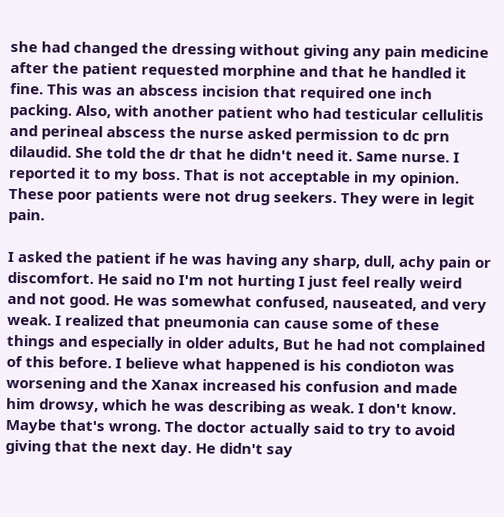she had changed the dressing without giving any pain medicine after the patient requested morphine and that he handled it fine. This was an abscess incision that required one inch packing. Also, with another patient who had testicular cellulitis and perineal abscess the nurse asked permission to dc prn dilaudid. She told the dr that he didn't need it. Same nurse. I reported it to my boss. That is not acceptable in my opinion. These poor patients were not drug seekers. They were in legit pain.

I asked the patient if he was having any sharp, dull, achy pain or discomfort. He said no I'm not hurting I just feel really weird and not good. He was somewhat confused, nauseated, and very weak. I realized that pneumonia can cause some of these things and especially in older adults, But he had not complained of this before. I believe what happened is his condioton was worsening and the Xanax increased his confusion and made him drowsy, which he was describing as weak. I don't know. Maybe that's wrong. The doctor actually said to try to avoid giving that the next day. He didn't say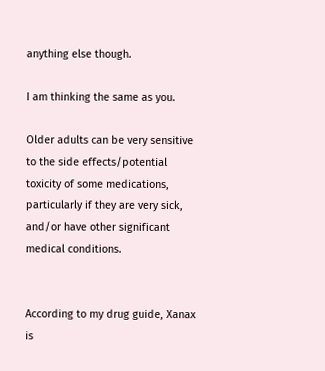anything else though.

I am thinking the same as you.

Older adults can be very sensitive to the side effects/potential toxicity of some medications, particularly if they are very sick, and/or have other significant medical conditions.


According to my drug guide, Xanax is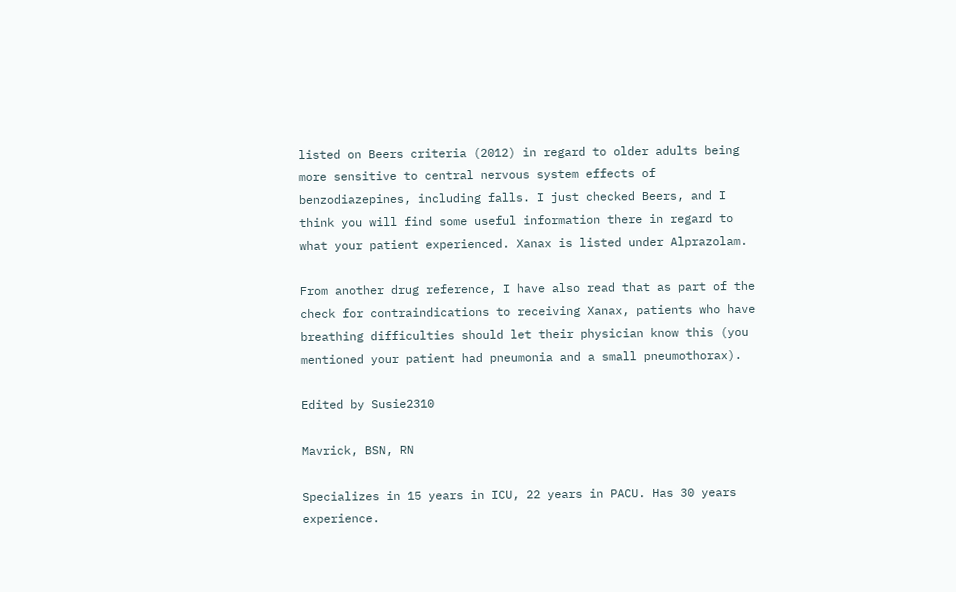listed on Beers criteria (2012) in regard to older adults being more sensitive to central nervous system effects of benzodiazepines, including falls. I just checked Beers, and I think you will find some useful information there in regard to what your patient experienced. Xanax is listed under Alprazolam.

From another drug reference, I have also read that as part of the check for contraindications to receiving Xanax, patients who have breathing difficulties should let their physician know this (you mentioned your patient had pneumonia and a small pneumothorax).

Edited by Susie2310

Mavrick, BSN, RN

Specializes in 15 years in ICU, 22 years in PACU. Has 30 years experience.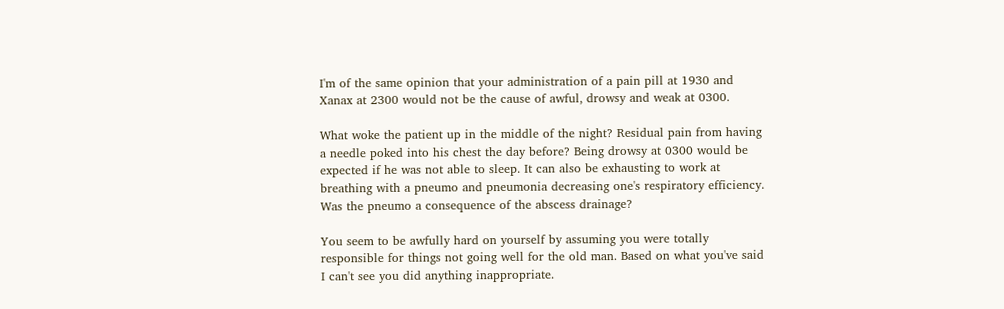I'm of the same opinion that your administration of a pain pill at 1930 and Xanax at 2300 would not be the cause of awful, drowsy and weak at 0300.

What woke the patient up in the middle of the night? Residual pain from having a needle poked into his chest the day before? Being drowsy at 0300 would be expected if he was not able to sleep. It can also be exhausting to work at breathing with a pneumo and pneumonia decreasing one's respiratory efficiency. Was the pneumo a consequence of the abscess drainage?

You seem to be awfully hard on yourself by assuming you were totally responsible for things not going well for the old man. Based on what you've said I can't see you did anything inappropriate.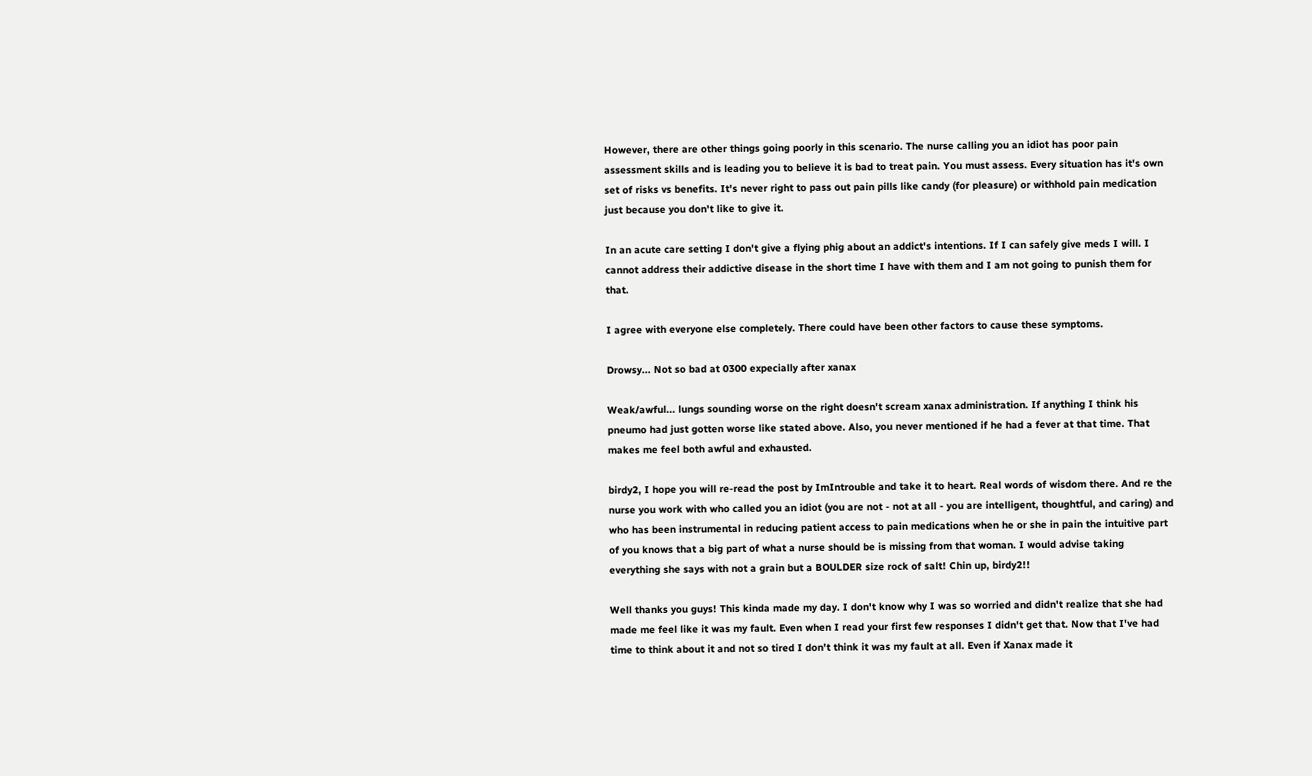However, there are other things going poorly in this scenario. The nurse calling you an idiot has poor pain assessment skills and is leading you to believe it is bad to treat pain. You must assess. Every situation has it's own set of risks vs benefits. It's never right to pass out pain pills like candy (for pleasure) or withhold pain medication just because you don't like to give it.

In an acute care setting I don't give a flying phig about an addict's intentions. If I can safely give meds I will. I cannot address their addictive disease in the short time I have with them and I am not going to punish them for that.

I agree with everyone else completely. There could have been other factors to cause these symptoms.

Drowsy... Not so bad at 0300 expecially after xanax

Weak/awful... lungs sounding worse on the right doesn't scream xanax administration. If anything I think his pneumo had just gotten worse like stated above. Also, you never mentioned if he had a fever at that time. That makes me feel both awful and exhausted.

birdy2, I hope you will re-read the post by ImIntrouble and take it to heart. Real words of wisdom there. And re the nurse you work with who called you an idiot (you are not - not at all - you are intelligent, thoughtful, and caring) and who has been instrumental in reducing patient access to pain medications when he or she in pain the intuitive part of you knows that a big part of what a nurse should be is missing from that woman. I would advise taking everything she says with not a grain but a BOULDER size rock of salt! Chin up, birdy2!!

Well thanks you guys! This kinda made my day. I don't know why I was so worried and didn't realize that she had made me feel like it was my fault. Even when I read your first few responses I didn't get that. Now that I've had time to think about it and not so tired I don't think it was my fault at all. Even if Xanax made it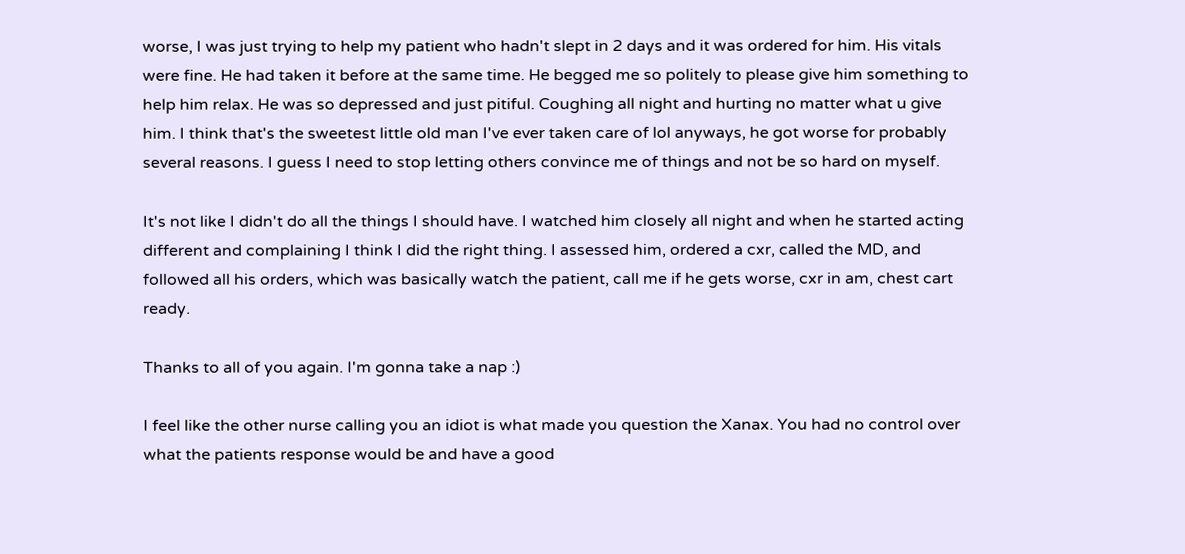worse, I was just trying to help my patient who hadn't slept in 2 days and it was ordered for him. His vitals were fine. He had taken it before at the same time. He begged me so politely to please give him something to help him relax. He was so depressed and just pitiful. Coughing all night and hurting no matter what u give him. I think that's the sweetest little old man I've ever taken care of lol anyways, he got worse for probably several reasons. I guess I need to stop letting others convince me of things and not be so hard on myself.

It's not like I didn't do all the things I should have. I watched him closely all night and when he started acting different and complaining I think I did the right thing. I assessed him, ordered a cxr, called the MD, and followed all his orders, which was basically watch the patient, call me if he gets worse, cxr in am, chest cart ready.

Thanks to all of you again. I'm gonna take a nap :)

I feel like the other nurse calling you an idiot is what made you question the Xanax. You had no control over what the patients response would be and have a good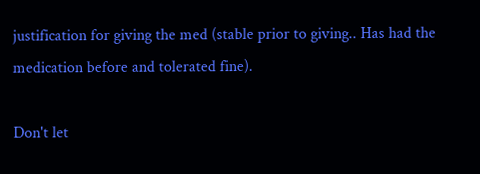justification for giving the med (stable prior to giving.. Has had the medication before and tolerated fine).

Don't let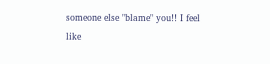someone else "blame" you!! I feel like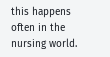this happens often in the nursing world.